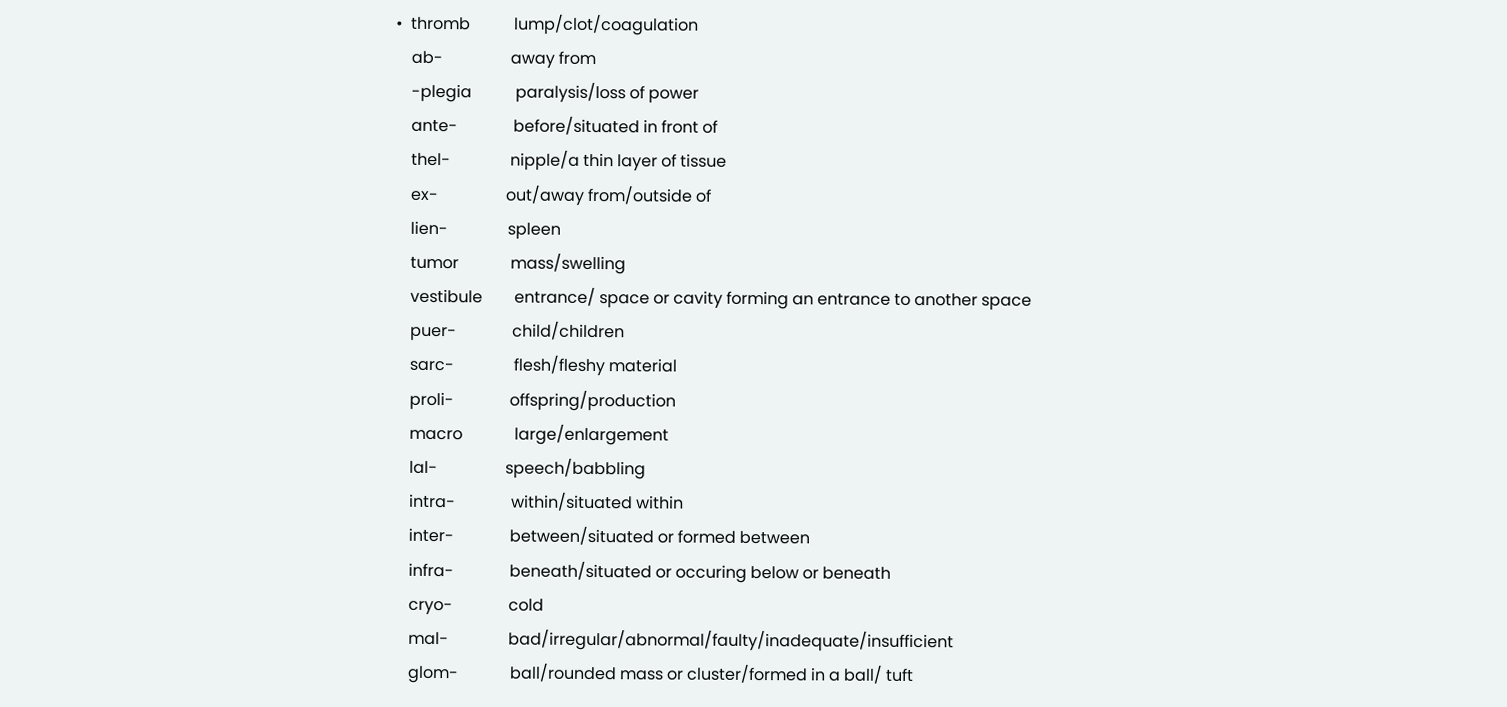•  thromb           lump/clot/coagulation
    ab-                 away from
    -plegia           paralysis/loss of power
    ante-              before/situated in front of
    thel-               nipple/a thin layer of tissue
    ex-                 out/away from/outside of
    lien-               spleen
    tumor             mass/swelling
    vestibule        entrance/ space or cavity forming an entrance to another space
    puer-              child/children
    sarc-               flesh/fleshy material
    proli-              offspring/production
    macro             large/enlargement
    lal-                 speech/babbling
    intra-              within/situated within
    inter-              between/situated or formed between
    infra-              beneath/situated or occuring below or beneath
    cryo-              cold
    mal-               bad/irregular/abnormal/faulty/inadequate/insufficient
    glom-             ball/rounded mass or cluster/formed in a ball/ tuft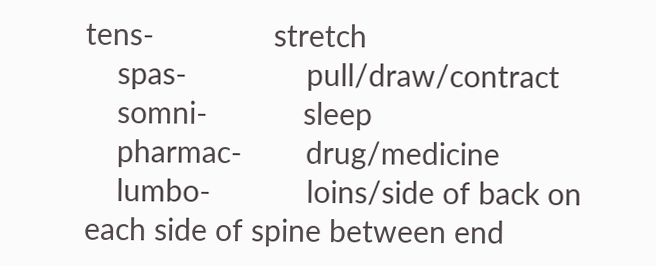tens-               stretch
    spas-               pull/draw/contract
    somni-            sleep
    pharmac-        drug/medicine
    lumbo-            loins/side of back on each side of spine between end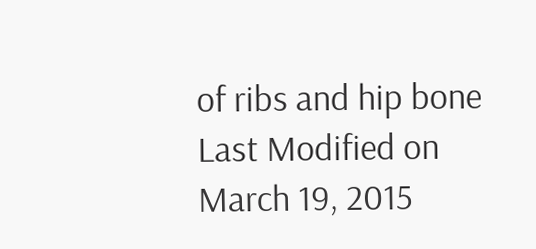of ribs and hip bone
Last Modified on March 19, 2015